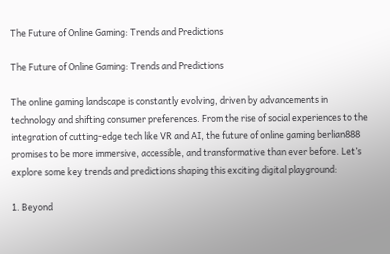The Future of Online Gaming: Trends and Predictions

The Future of Online Gaming: Trends and Predictions

The online gaming landscape is constantly evolving, driven by advancements in technology and shifting consumer preferences. From the rise of social experiences to the integration of cutting-edge tech like VR and AI, the future of online gaming berlian888 promises to be more immersive, accessible, and transformative than ever before. Let’s explore some key trends and predictions shaping this exciting digital playground:

1. Beyond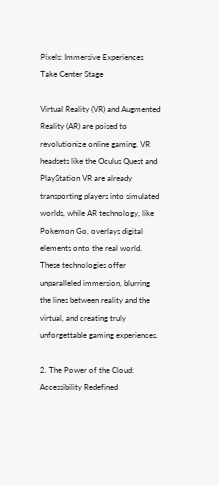Pixels: Immersive Experiences Take Center Stage

Virtual Reality (VR) and Augmented Reality (AR) are poised to revolutionize online gaming. VR headsets like the Oculus Quest and PlayStation VR are already transporting players into simulated worlds, while AR technology, like Pokemon Go, overlays digital elements onto the real world. These technologies offer unparalleled immersion, blurring the lines between reality and the virtual, and creating truly unforgettable gaming experiences.

2. The Power of the Cloud: Accessibility Redefined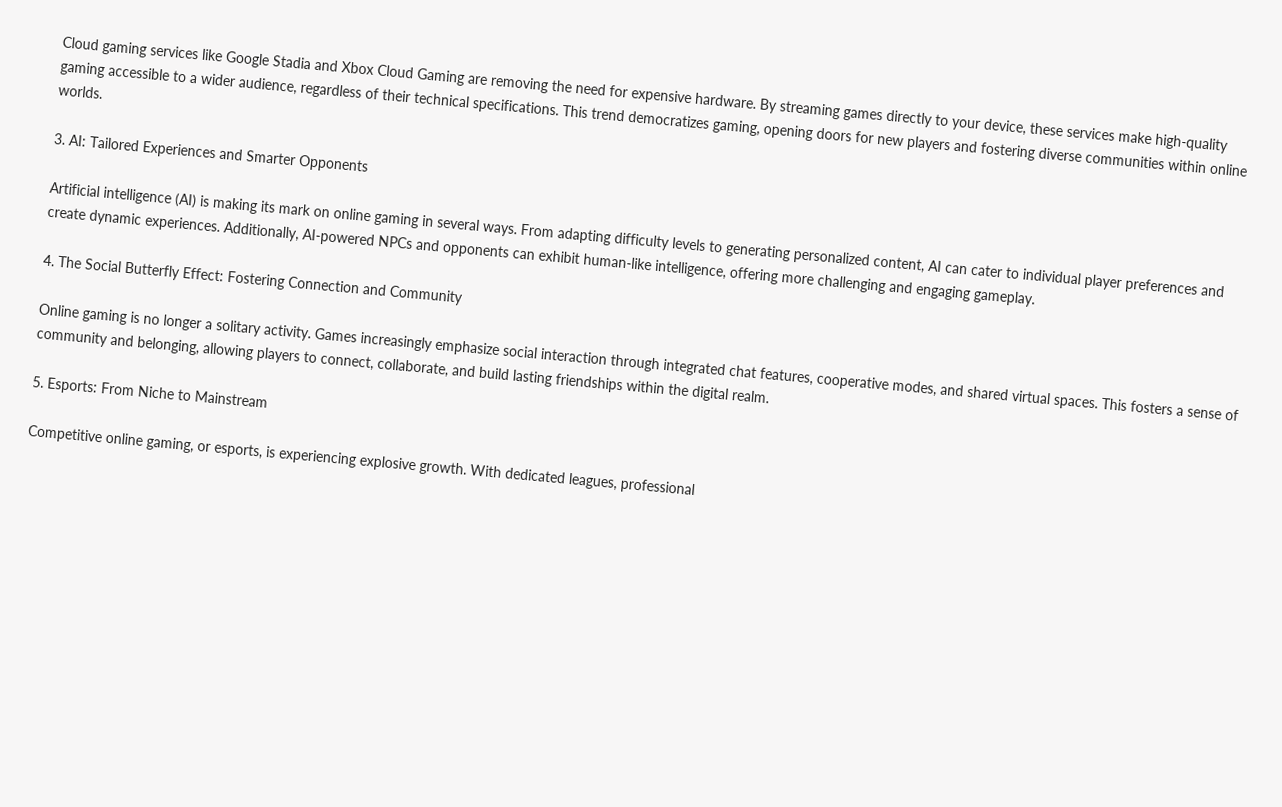Cloud gaming services like Google Stadia and Xbox Cloud Gaming are removing the need for expensive hardware. By streaming games directly to your device, these services make high-quality gaming accessible to a wider audience, regardless of their technical specifications. This trend democratizes gaming, opening doors for new players and fostering diverse communities within online worlds.

3. AI: Tailored Experiences and Smarter Opponents

Artificial intelligence (AI) is making its mark on online gaming in several ways. From adapting difficulty levels to generating personalized content, AI can cater to individual player preferences and create dynamic experiences. Additionally, AI-powered NPCs and opponents can exhibit human-like intelligence, offering more challenging and engaging gameplay.

4. The Social Butterfly Effect: Fostering Connection and Community

Online gaming is no longer a solitary activity. Games increasingly emphasize social interaction through integrated chat features, cooperative modes, and shared virtual spaces. This fosters a sense of community and belonging, allowing players to connect, collaborate, and build lasting friendships within the digital realm.

5. Esports: From Niche to Mainstream

Competitive online gaming, or esports, is experiencing explosive growth. With dedicated leagues, professional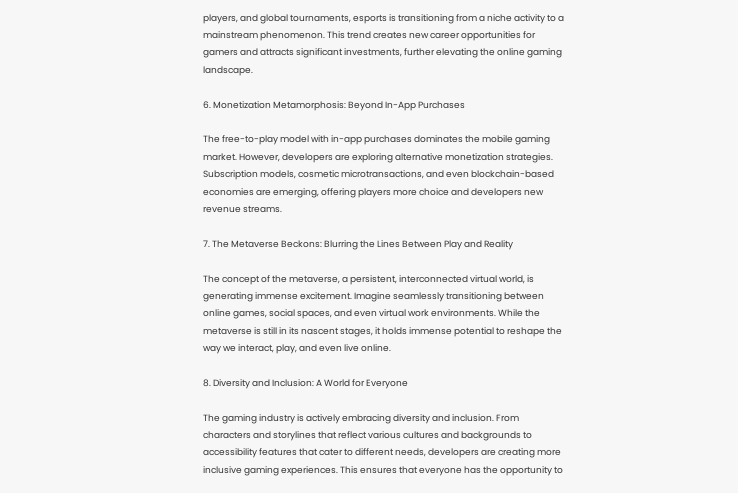players, and global tournaments, esports is transitioning from a niche activity to a mainstream phenomenon. This trend creates new career opportunities for gamers and attracts significant investments, further elevating the online gaming landscape.

6. Monetization Metamorphosis: Beyond In-App Purchases

The free-to-play model with in-app purchases dominates the mobile gaming market. However, developers are exploring alternative monetization strategies. Subscription models, cosmetic microtransactions, and even blockchain-based economies are emerging, offering players more choice and developers new revenue streams.

7. The Metaverse Beckons: Blurring the Lines Between Play and Reality

The concept of the metaverse, a persistent, interconnected virtual world, is generating immense excitement. Imagine seamlessly transitioning between online games, social spaces, and even virtual work environments. While the metaverse is still in its nascent stages, it holds immense potential to reshape the way we interact, play, and even live online.

8. Diversity and Inclusion: A World for Everyone

The gaming industry is actively embracing diversity and inclusion. From characters and storylines that reflect various cultures and backgrounds to accessibility features that cater to different needs, developers are creating more inclusive gaming experiences. This ensures that everyone has the opportunity to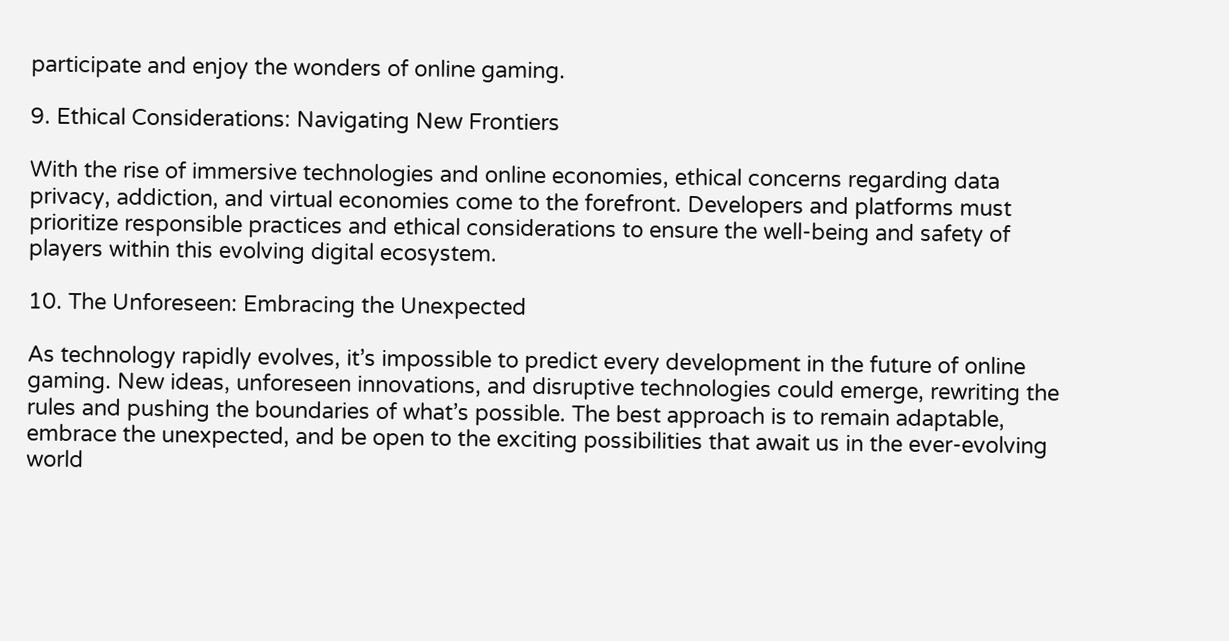participate and enjoy the wonders of online gaming.

9. Ethical Considerations: Navigating New Frontiers

With the rise of immersive technologies and online economies, ethical concerns regarding data privacy, addiction, and virtual economies come to the forefront. Developers and platforms must prioritize responsible practices and ethical considerations to ensure the well-being and safety of players within this evolving digital ecosystem.

10. The Unforeseen: Embracing the Unexpected

As technology rapidly evolves, it’s impossible to predict every development in the future of online gaming. New ideas, unforeseen innovations, and disruptive technologies could emerge, rewriting the rules and pushing the boundaries of what’s possible. The best approach is to remain adaptable, embrace the unexpected, and be open to the exciting possibilities that await us in the ever-evolving world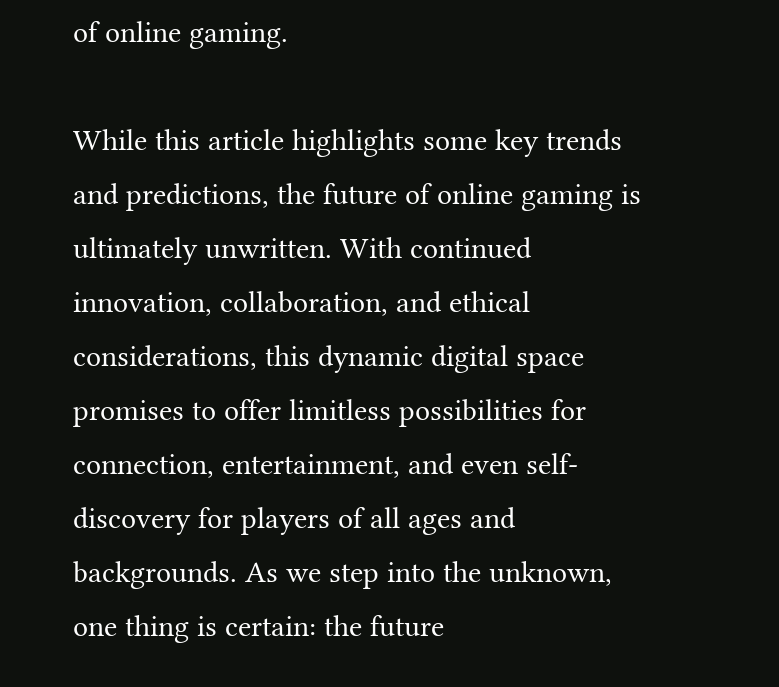of online gaming.

While this article highlights some key trends and predictions, the future of online gaming is ultimately unwritten. With continued innovation, collaboration, and ethical considerations, this dynamic digital space promises to offer limitless possibilities for connection, entertainment, and even self-discovery for players of all ages and backgrounds. As we step into the unknown, one thing is certain: the future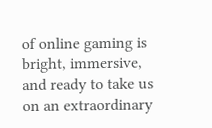of online gaming is bright, immersive, and ready to take us on an extraordinary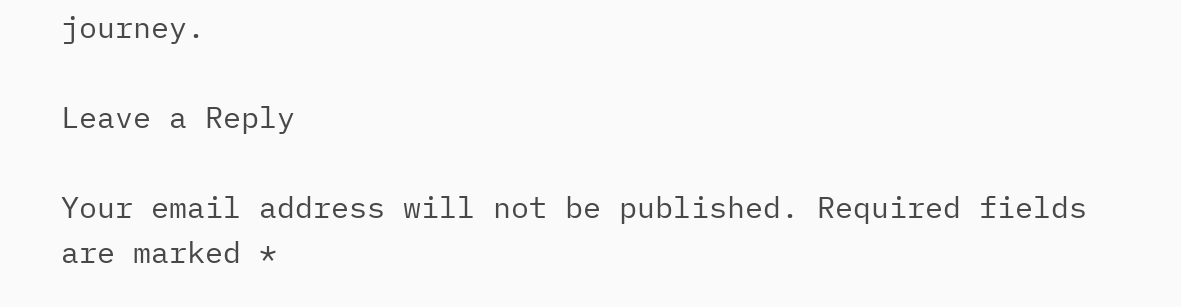journey.

Leave a Reply

Your email address will not be published. Required fields are marked *